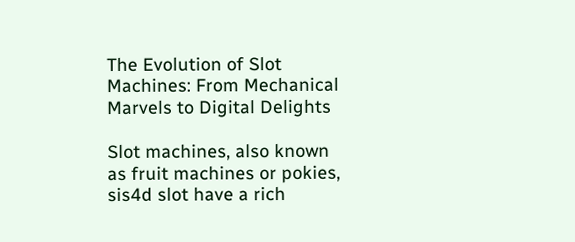The Evolution of Slot Machines: From Mechanical Marvels to Digital Delights

Slot machines, also known as fruit machines or pokies, sis4d slot have a rich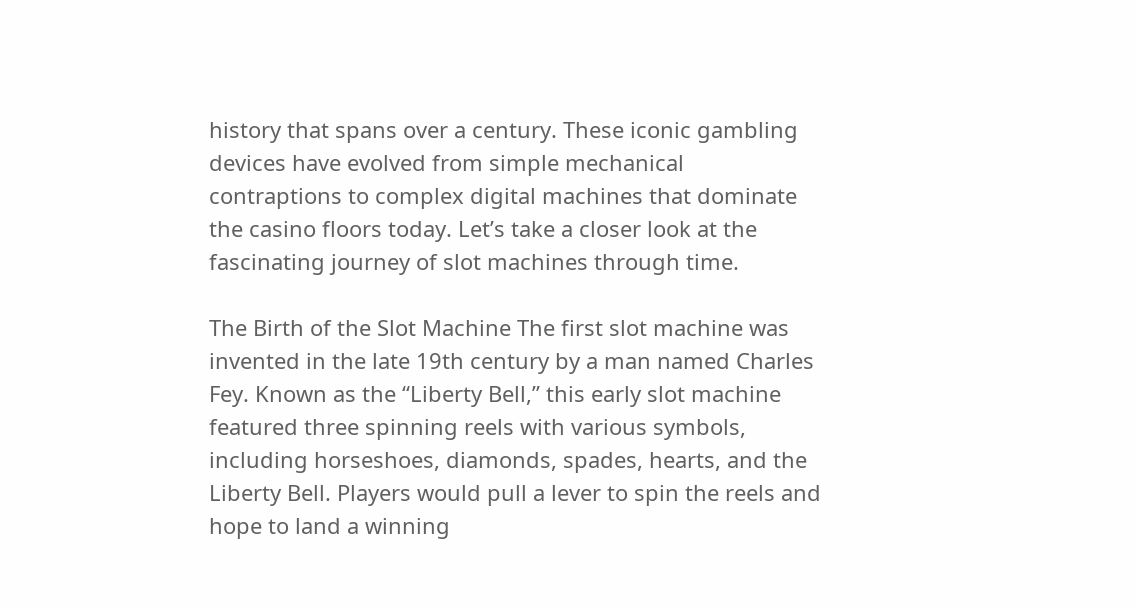history that spans over a century. These iconic gambling devices have evolved from simple mechanical contraptions to complex digital machines that dominate the casino floors today. Let’s take a closer look at the fascinating journey of slot machines through time.

The Birth of the Slot Machine The first slot machine was invented in the late 19th century by a man named Charles Fey. Known as the “Liberty Bell,” this early slot machine featured three spinning reels with various symbols, including horseshoes, diamonds, spades, hearts, and the Liberty Bell. Players would pull a lever to spin the reels and hope to land a winning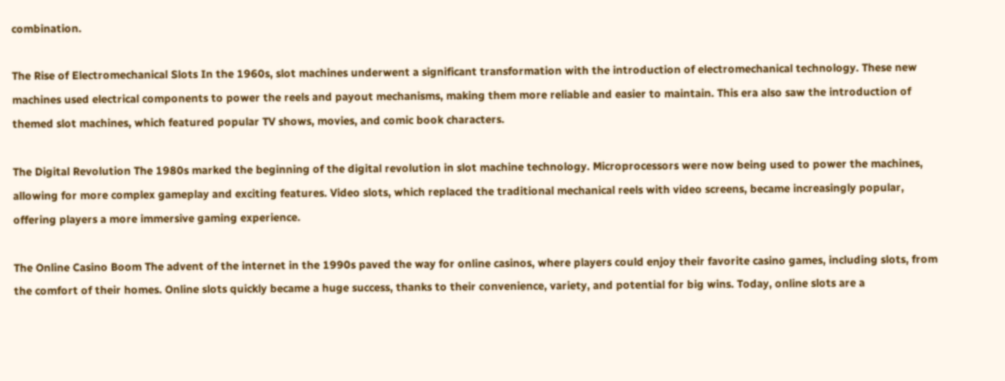combination.

The Rise of Electromechanical Slots In the 1960s, slot machines underwent a significant transformation with the introduction of electromechanical technology. These new machines used electrical components to power the reels and payout mechanisms, making them more reliable and easier to maintain. This era also saw the introduction of themed slot machines, which featured popular TV shows, movies, and comic book characters.

The Digital Revolution The 1980s marked the beginning of the digital revolution in slot machine technology. Microprocessors were now being used to power the machines, allowing for more complex gameplay and exciting features. Video slots, which replaced the traditional mechanical reels with video screens, became increasingly popular, offering players a more immersive gaming experience.

The Online Casino Boom The advent of the internet in the 1990s paved the way for online casinos, where players could enjoy their favorite casino games, including slots, from the comfort of their homes. Online slots quickly became a huge success, thanks to their convenience, variety, and potential for big wins. Today, online slots are a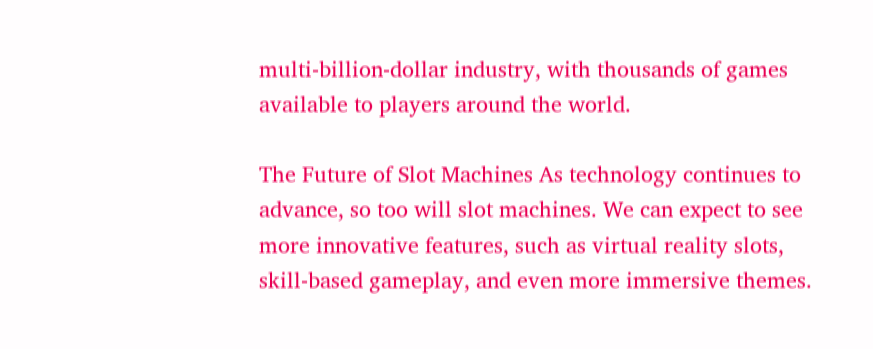multi-billion-dollar industry, with thousands of games available to players around the world.

The Future of Slot Machines As technology continues to advance, so too will slot machines. We can expect to see more innovative features, such as virtual reality slots, skill-based gameplay, and even more immersive themes.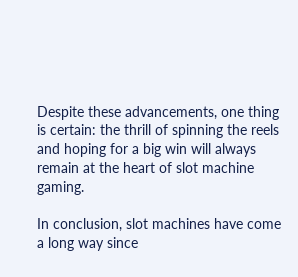Despite these advancements, one thing is certain: the thrill of spinning the reels and hoping for a big win will always remain at the heart of slot machine gaming.

In conclusion, slot machines have come a long way since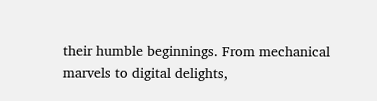their humble beginnings. From mechanical marvels to digital delights,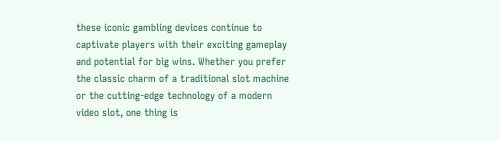these iconic gambling devices continue to captivate players with their exciting gameplay and potential for big wins. Whether you prefer the classic charm of a traditional slot machine or the cutting-edge technology of a modern video slot, one thing is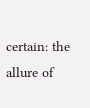certain: the allure of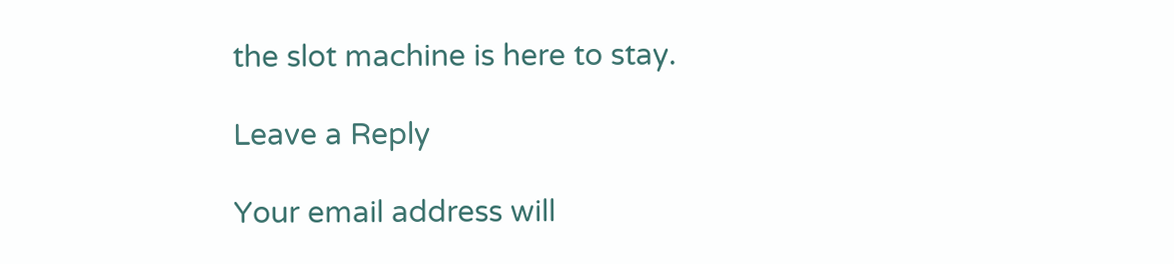the slot machine is here to stay.

Leave a Reply

Your email address will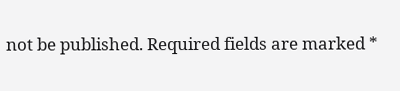not be published. Required fields are marked *